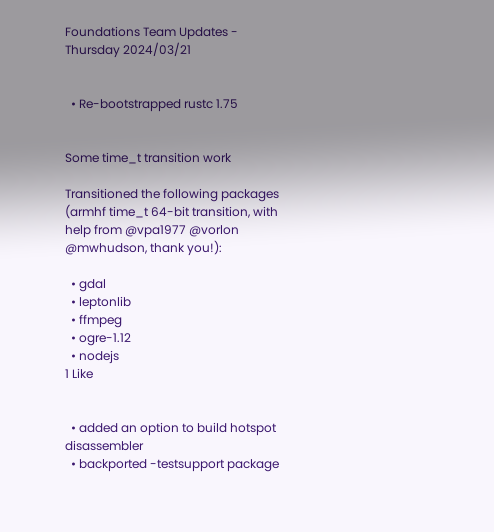Foundations Team Updates - Thursday 2024/03/21


  • Re-bootstrapped rustc 1.75


Some time_t transition work

Transitioned the following packages (armhf time_t 64-bit transition, with help from @vpa1977 @vorlon @mwhudson, thank you!):

  • gdal
  • leptonlib
  • ffmpeg
  • ogre-1.12
  • nodejs
1 Like


  • added an option to build hotspot disassembler
  • backported -testsupport package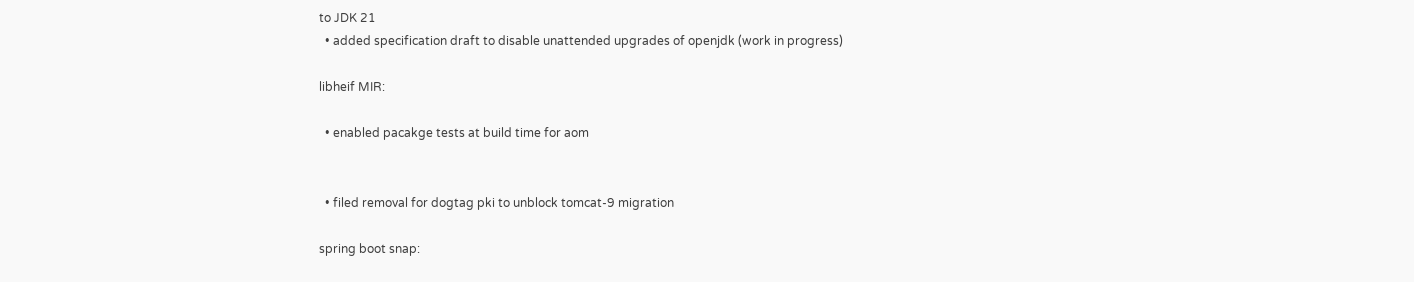to JDK 21
  • added specification draft to disable unattended upgrades of openjdk (work in progress)

libheif MIR:

  • enabled pacakge tests at build time for aom


  • filed removal for dogtag pki to unblock tomcat-9 migration

spring boot snap: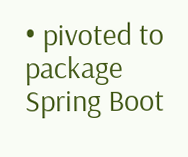• pivoted to package Spring Boot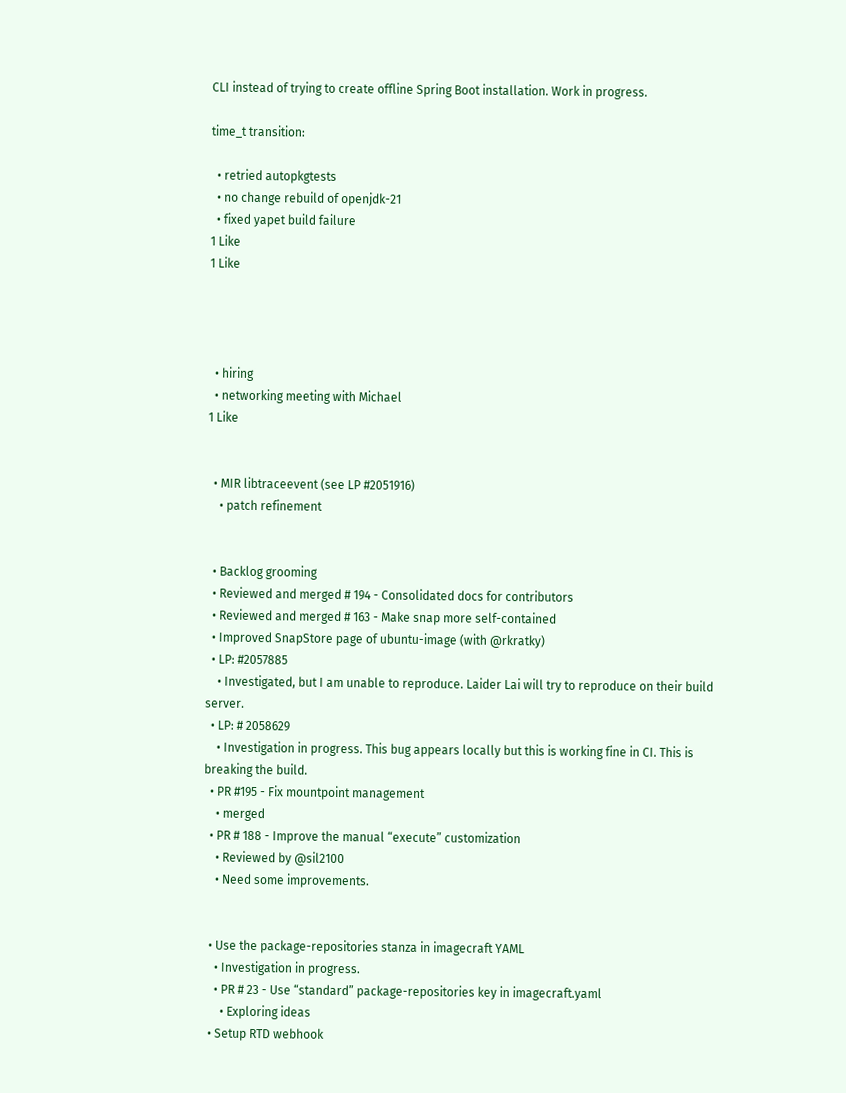CLI instead of trying to create offline Spring Boot installation. Work in progress.

time_t transition:

  • retried autopkgtests
  • no change rebuild of openjdk-21
  • fixed yapet build failure
1 Like
1 Like




  • hiring
  • networking meeting with Michael
1 Like


  • MIR libtraceevent (see LP #2051916)
    • patch refinement


  • Backlog grooming
  • Reviewed and merged # 194 - Consolidated docs for contributors
  • Reviewed and merged # 163 - Make snap more self-contained
  • Improved SnapStore page of ubuntu-image (with @rkratky)
  • LP: #2057885
    • Investigated, but I am unable to reproduce. Laider Lai will try to reproduce on their build server.
  • LP: # 2058629
    • Investigation in progress. This bug appears locally but this is working fine in CI. This is breaking the build.
  • PR #195 - Fix mountpoint management
    • merged
  • PR # 188 - Improve the manual “execute” customization
    • Reviewed by @sil2100
    • Need some improvements.


  • Use the package-repositories stanza in imagecraft YAML
    • Investigation in progress.
    • PR # 23 - Use “standard” package-repositories key in imagecraft.yaml
      • Exploring ideas
  • Setup RTD webhook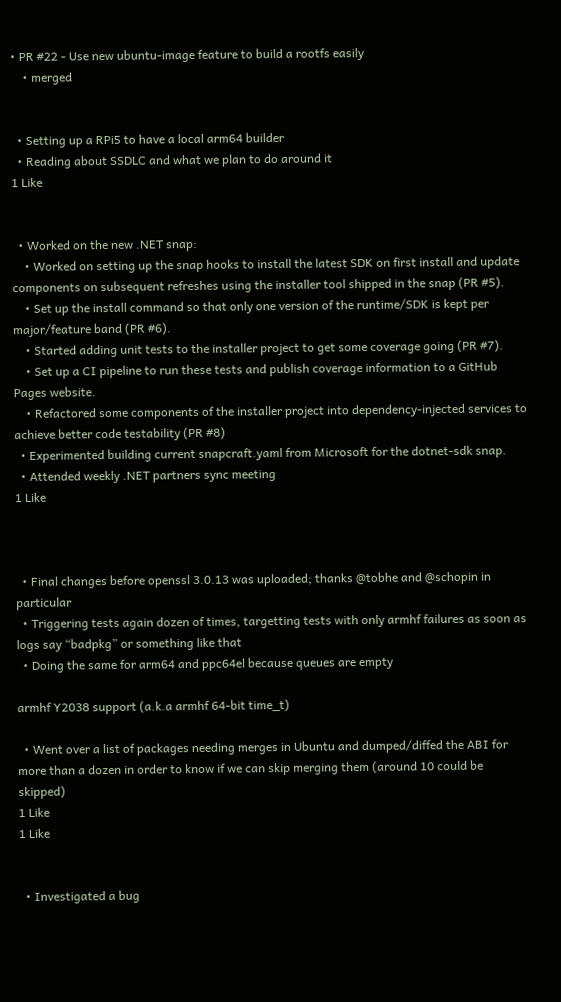• PR #22 - Use new ubuntu-image feature to build a rootfs easily
    • merged


  • Setting up a RPi5 to have a local arm64 builder
  • Reading about SSDLC and what we plan to do around it
1 Like


  • Worked on the new .NET snap:
    • Worked on setting up the snap hooks to install the latest SDK on first install and update components on subsequent refreshes using the installer tool shipped in the snap (PR #5).
    • Set up the install command so that only one version of the runtime/SDK is kept per major/feature band (PR #6).
    • Started adding unit tests to the installer project to get some coverage going (PR #7).
    • Set up a CI pipeline to run these tests and publish coverage information to a GitHub Pages website.
    • Refactored some components of the installer project into dependency-injected services to achieve better code testability (PR #8)
  • Experimented building current snapcraft.yaml from Microsoft for the dotnet-sdk snap.
  • Attended weekly .NET partners sync meeting
1 Like



  • Final changes before openssl 3.0.13 was uploaded; thanks @tobhe and @schopin in particular
  • Triggering tests again dozen of times, targetting tests with only armhf failures as soon as logs say “badpkg” or something like that
  • Doing the same for arm64 and ppc64el because queues are empty

armhf Y2038 support (a.k.a armhf 64-bit time_t)

  • Went over a list of packages needing merges in Ubuntu and dumped/diffed the ABI for more than a dozen in order to know if we can skip merging them (around 10 could be skipped)
1 Like
1 Like


  • Investigated a bug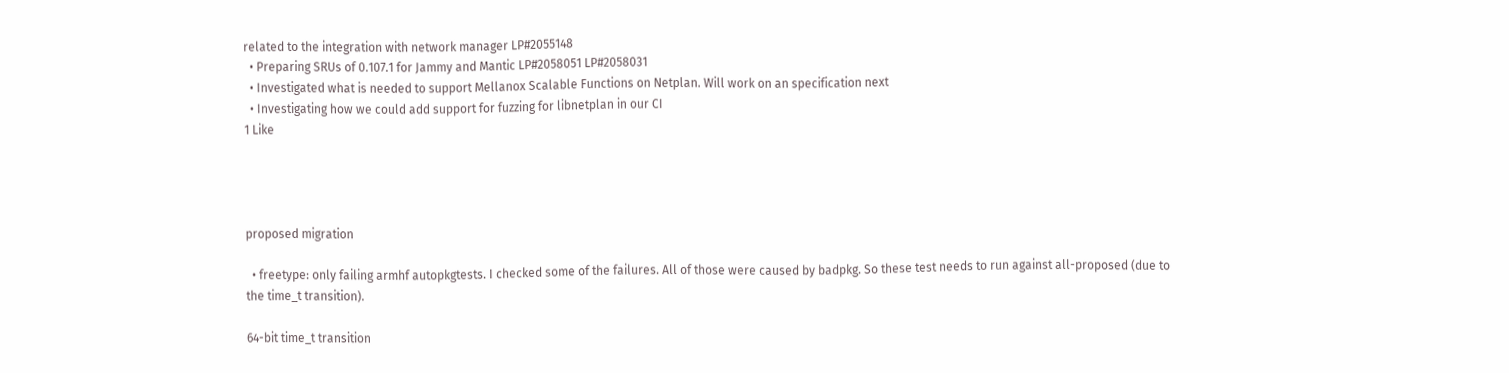related to the integration with network manager LP#2055148
  • Preparing SRUs of 0.107.1 for Jammy and Mantic LP#2058051 LP#2058031
  • Investigated what is needed to support Mellanox Scalable Functions on Netplan. Will work on an specification next
  • Investigating how we could add support for fuzzing for libnetplan in our CI
1 Like




proposed migration

  • freetype: only failing armhf autopkgtests. I checked some of the failures. All of those were caused by badpkg. So these test needs to run against all-proposed (due to the time_t transition).

64-bit time_t transition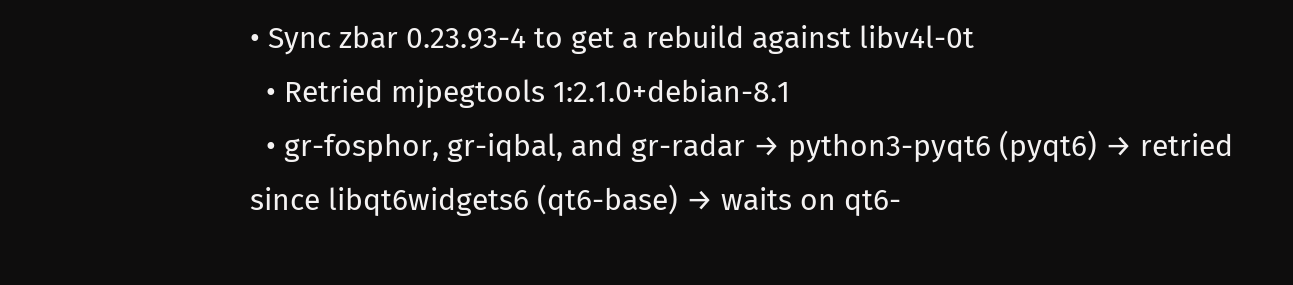• Sync zbar 0.23.93-4 to get a rebuild against libv4l-0t
  • Retried mjpegtools 1:2.1.0+debian-8.1
  • gr-fosphor, gr-iqbal, and gr-radar → python3-pyqt6 (pyqt6) → retried since libqt6widgets6 (qt6-base) → waits on qt6-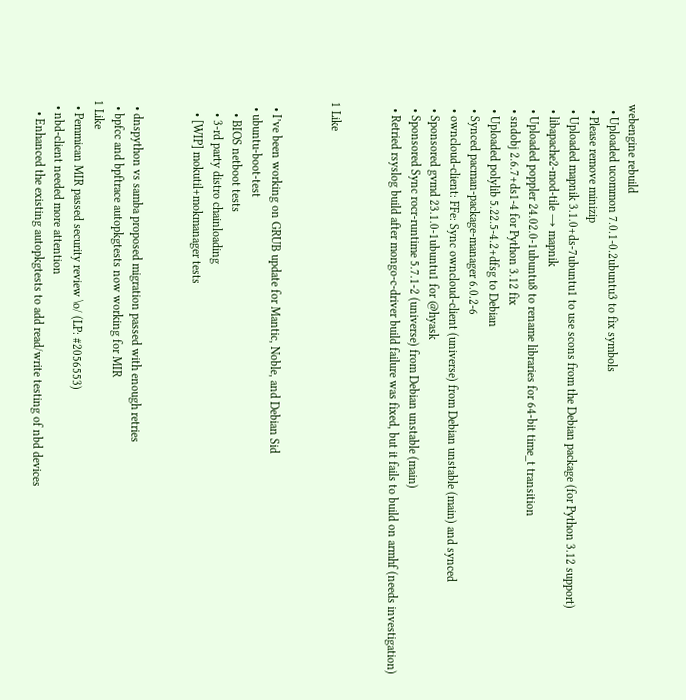webengine rebuild
  • Uploaded ucommon 7.0.1-0.2ubuntu3 to fix symbols
  • Please remove minizip
  • Uploaded mapnik 3.1.0+ds-7ubuntu1 to use scons from the Debian package (for Python 3.12 support)
  • libapache2-mod-tile → mapnik
  • Uploaded poppler 24.02.0-1ubuntu8 to rename libraries for 64-bit time_t transition
  • sndobj 2.6.7+ds1-4 for Python 3.12 fix
  • Uploaded polylib 5.22.5-4.2+dfsg to Debian
  • Synced pacman-package-manager 6.0.2-6
  • owncloud-client: FFe: Sync owncloud-client (universe) from Debian unstable (main) and synced
  • Sponsored gvmd 23.1.0-1ubuntu1 for @hyask
  • Sponsored Sync rocr-runtime 5.7.1-2 (universe) from Debian unstable (main)
  • Retried rsyslog build after mongo-c-driver build failure was fixed, but it fails to build on armhf (needs investigation)


1 Like


  • I’ve been working on GRUB update for Mantic, Noble, and Debian Sid
  • ubuntu-boot-test
    • BIOS netboot tests
    • 3-rd party distro chainloading
    • [WIP] mokutil+mokmanager tests


  • dnspython vs samba proposed migration passed with enough retries
  • bpfcc and bpftrace autopkgtests now working for MIR
1 Like
  • Pemmican MIR passed security review \o/ (LP: #2056553)
  • nbd-client needed more attention
    • Enhanced the existing autopkgtests to add read/write testing of nbd devices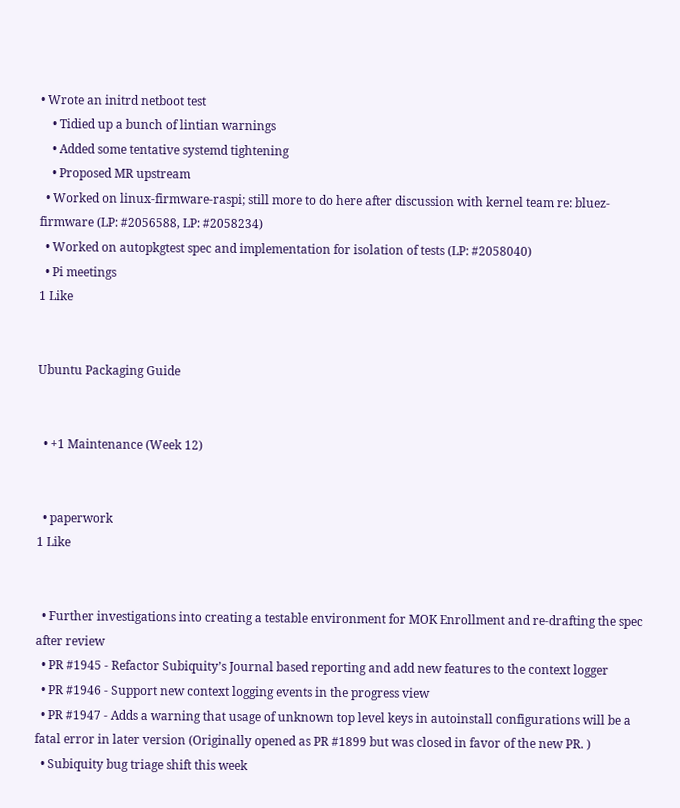• Wrote an initrd netboot test
    • Tidied up a bunch of lintian warnings
    • Added some tentative systemd tightening
    • Proposed MR upstream
  • Worked on linux-firmware-raspi; still more to do here after discussion with kernel team re: bluez-firmware (LP: #2056588, LP: #2058234)
  • Worked on autopkgtest spec and implementation for isolation of tests (LP: #2058040)
  • Pi meetings
1 Like


Ubuntu Packaging Guide


  • +1 Maintenance (Week 12)


  • paperwork
1 Like


  • Further investigations into creating a testable environment for MOK Enrollment and re-drafting the spec after review
  • PR #1945 - Refactor Subiquity’s Journal based reporting and add new features to the context logger
  • PR #1946 - Support new context logging events in the progress view
  • PR #1947 - Adds a warning that usage of unknown top level keys in autoinstall configurations will be a fatal error in later version (Originally opened as PR #1899 but was closed in favor of the new PR. )
  • Subiquity bug triage shift this week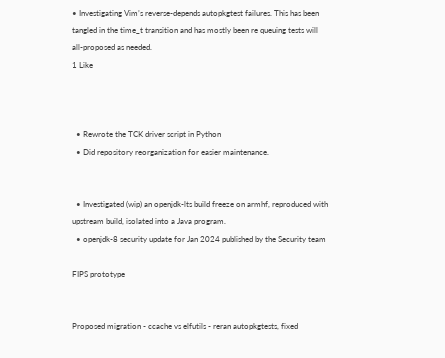• Investigating Vim’s reverse-depends autopkgtest failures. This has been tangled in the time_t transition and has mostly been re queuing tests will all-proposed as needed.
1 Like



  • Rewrote the TCK driver script in Python
  • Did repository reorganization for easier maintenance.


  • Investigated (wip) an openjdk-lts build freeze on armhf, reproduced with upstream build, isolated into a Java program.
  • openjdk-8 security update for Jan 2024 published by the Security team

FIPS prototype


Proposed migration - ccache vs elfutils - reran autopkgtests, fixed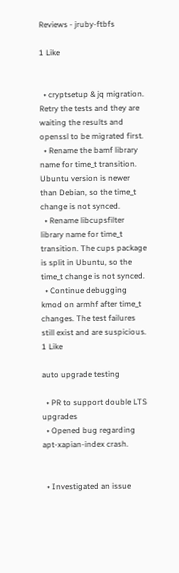Reviews - jruby-ftbfs

1 Like


  • cryptsetup & jq migration. Retry the tests and they are waiting the results and openssl to be migrated first.
  • Rename the bamf library name for time_t transition. Ubuntu version is newer than Debian, so the time_t change is not synced.
  • Rename libcupsfilter library name for time_t transition. The cups package is split in Ubuntu, so the time_t change is not synced.
  • Continue debugging kmod on armhf after time_t changes. The test failures still exist and are suspicious.
1 Like

auto upgrade testing

  • PR to support double LTS upgrades
  • Opened bug regarding apt-xapian-index crash.


  • Investigated an issue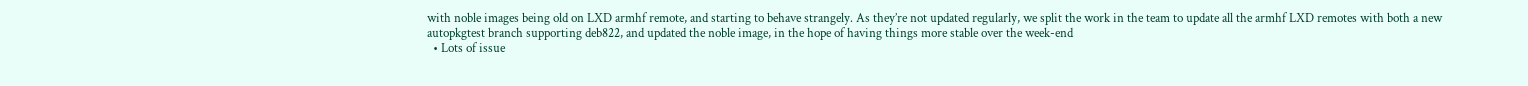with noble images being old on LXD armhf remote, and starting to behave strangely. As they’re not updated regularly, we split the work in the team to update all the armhf LXD remotes with both a new autopkgtest branch supporting deb822, and updated the noble image, in the hope of having things more stable over the week-end
  • Lots of issue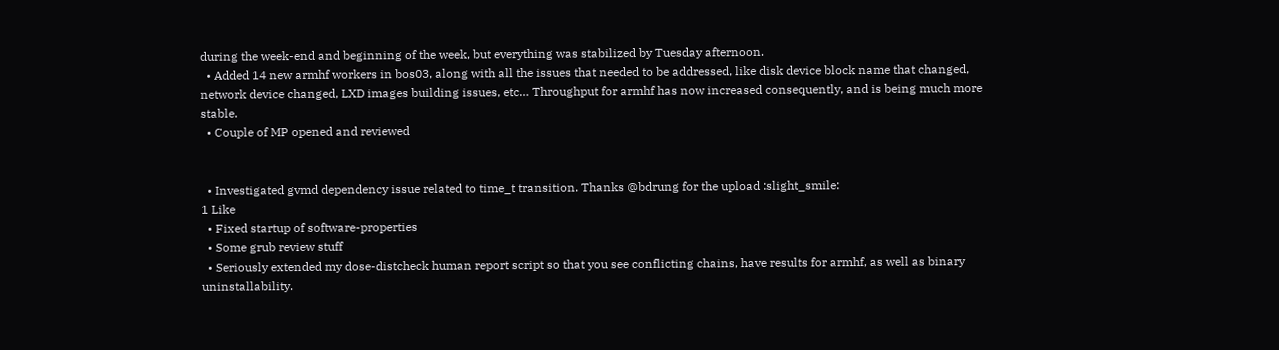during the week-end and beginning of the week, but everything was stabilized by Tuesday afternoon.
  • Added 14 new armhf workers in bos03, along with all the issues that needed to be addressed, like disk device block name that changed, network device changed, LXD images building issues, etc… Throughput for armhf has now increased consequently, and is being much more stable.
  • Couple of MP opened and reviewed


  • Investigated gvmd dependency issue related to time_t transition. Thanks @bdrung for the upload :slight_smile:
1 Like
  • Fixed startup of software-properties
  • Some grub review stuff
  • Seriously extended my dose-distcheck human report script so that you see conflicting chains, have results for armhf, as well as binary uninstallability.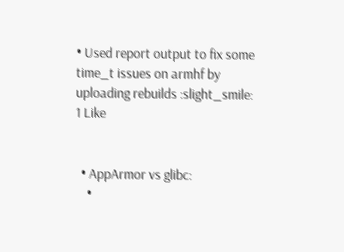• Used report output to fix some time_t issues on armhf by uploading rebuilds :slight_smile:
1 Like


  • AppArmor vs glibc:
    •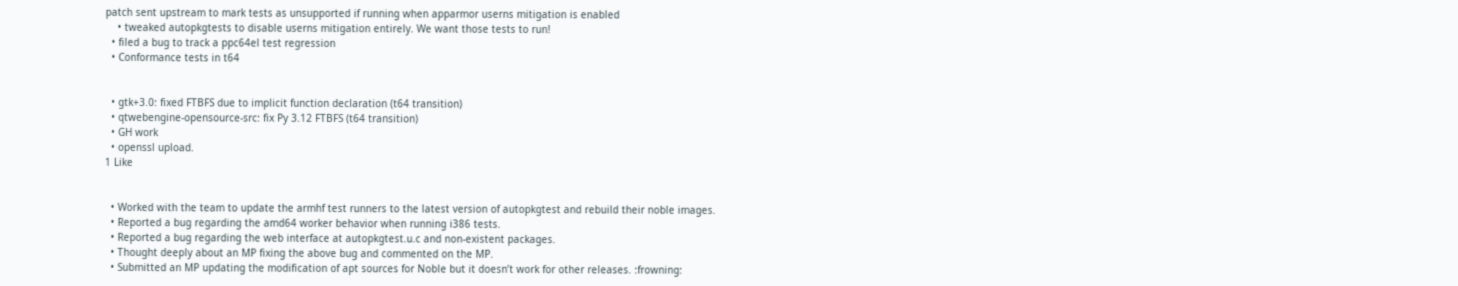patch sent upstream to mark tests as unsupported if running when apparmor userns mitigation is enabled
    • tweaked autopkgtests to disable userns mitigation entirely. We want those tests to run!
  • filed a bug to track a ppc64el test regression
  • Conformance tests in t64


  • gtk+3.0: fixed FTBFS due to implicit function declaration (t64 transition)
  • qtwebengine-opensource-src: fix Py 3.12 FTBFS (t64 transition)
  • GH work
  • openssl upload.
1 Like


  • Worked with the team to update the armhf test runners to the latest version of autopkgtest and rebuild their noble images.
  • Reported a bug regarding the amd64 worker behavior when running i386 tests.
  • Reported a bug regarding the web interface at autopkgtest.u.c and non-existent packages.
  • Thought deeply about an MP fixing the above bug and commented on the MP.
  • Submitted an MP updating the modification of apt sources for Noble but it doesn’t work for other releases. :frowning: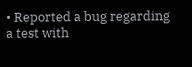• Reported a bug regarding a test with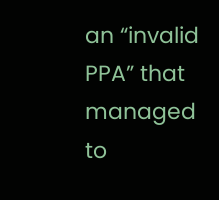an “invalid PPA” that managed to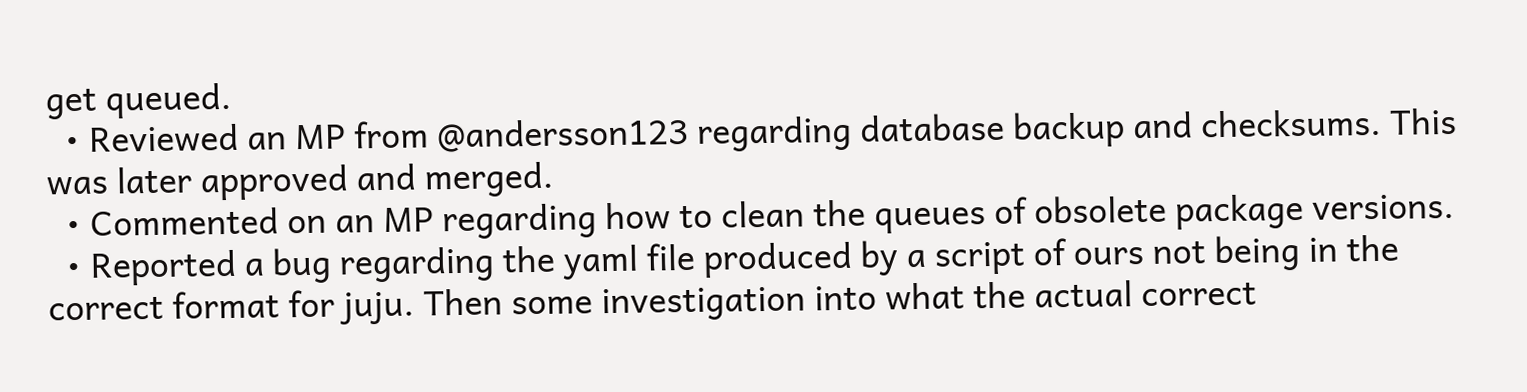get queued.
  • Reviewed an MP from @andersson123 regarding database backup and checksums. This was later approved and merged.
  • Commented on an MP regarding how to clean the queues of obsolete package versions.
  • Reported a bug regarding the yaml file produced by a script of ours not being in the correct format for juju. Then some investigation into what the actual correct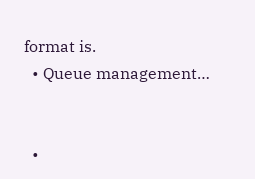format is.
  • Queue management…


  •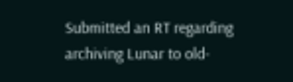Submitted an RT regarding archiving Lunar to old-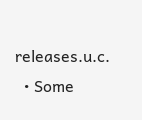releases.u.c.
  • Some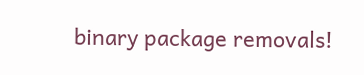binary package removals!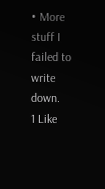• More stuff I failed to write down.
1 Like